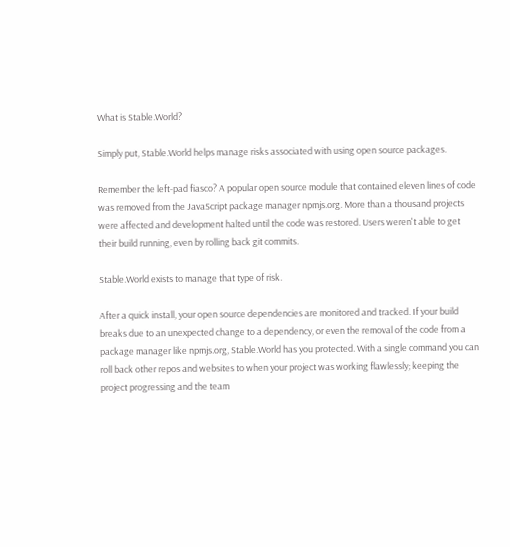What is Stable.World?

Simply put, Stable.World helps manage risks associated with using open source packages.

Remember the left-pad fiasco? A popular open source module that contained eleven lines of code was removed from the JavaScript package manager npmjs.org. More than a thousand projects were affected and development halted until the code was restored. Users weren't able to get their build running, even by rolling back git commits.

Stable.World exists to manage that type of risk.

After a quick install, your open source dependencies are monitored and tracked. If your build breaks due to an unexpected change to a dependency, or even the removal of the code from a package manager like npmjs.org, Stable.World has you protected. With a single command you can roll back other repos and websites to when your project was working flawlessly; keeping the project progressing and the team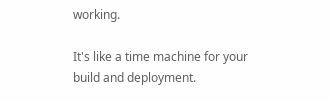working.

It's like a time machine for your build and deployment.